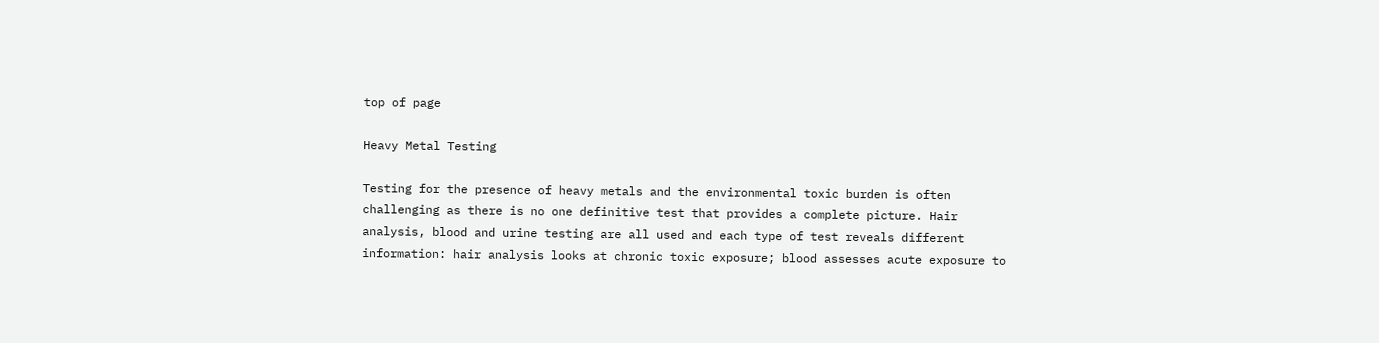top of page

Heavy Metal Testing

Testing for the presence of heavy metals and the environmental toxic burden is often challenging as there is no one definitive test that provides a complete picture. Hair analysis, blood and urine testing are all used and each type of test reveals different information: hair analysis looks at chronic toxic exposure; blood assesses acute exposure to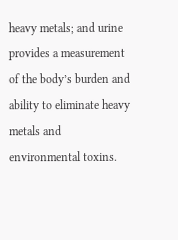heavy metals; and urine provides a measurement of the body’s burden and ability to eliminate heavy metals and environmental toxins.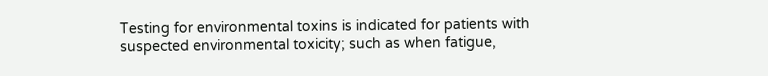Testing for environmental toxins is indicated for patients with suspected environmental toxicity; such as when fatigue,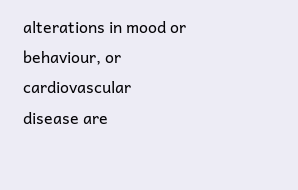alterations in mood or behaviour, or cardiovascular disease are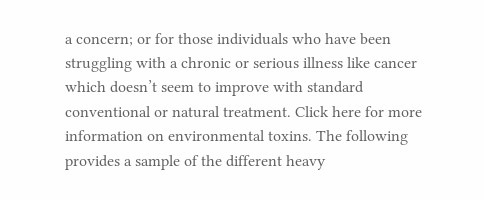a concern; or for those individuals who have been struggling with a chronic or serious illness like cancer which doesn’t seem to improve with standard conventional or natural treatment. Click here for more information on environmental toxins. The following provides a sample of the different heavy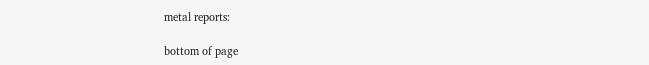metal reports:

bottom of page